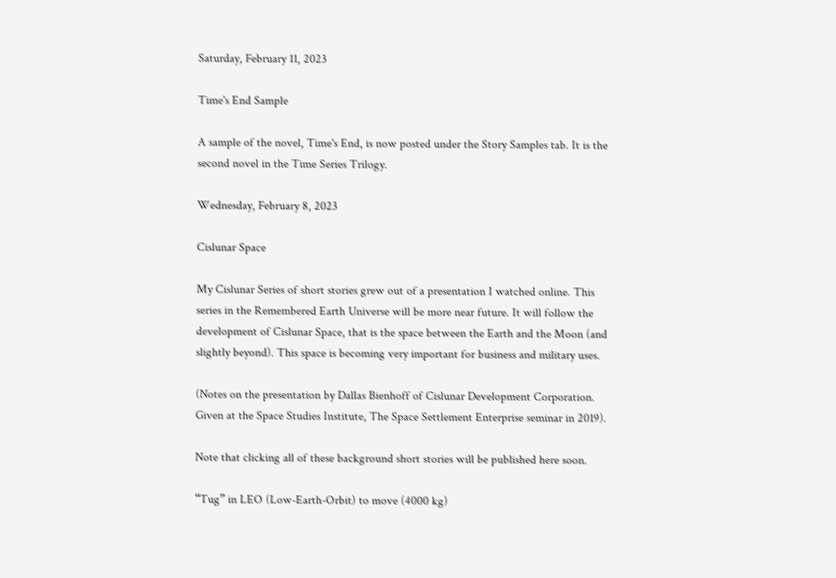Saturday, February 11, 2023

Time's End Sample

A sample of the novel, Time's End, is now posted under the Story Samples tab. It is the second novel in the Time Series Trilogy.

Wednesday, February 8, 2023

Cislunar Space

My Cislunar Series of short stories grew out of a presentation I watched online. This series in the Remembered Earth Universe will be more near future. It will follow the development of Cislunar Space, that is the space between the Earth and the Moon (and slightly beyond). This space is becoming very important for business and military uses.

(Notes on the presentation by Dallas Bienhoff of Cislunar Development Corporation. Given at the Space Studies Institute, The Space Settlement Enterprise seminar in 2019).

Note that clicking all of these background short stories will be published here soon.

“Tug” in LEO (Low-Earth-Orbit) to move (4000 kg)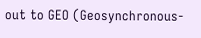out to GEO (Geosynchronous-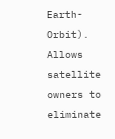Earth-Orbit). Allows satellite owners to eliminate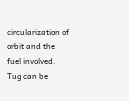circularization of orbit and the fuel involved. Tug can be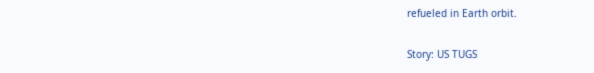refueled in Earth orbit.

Story: US TUGS